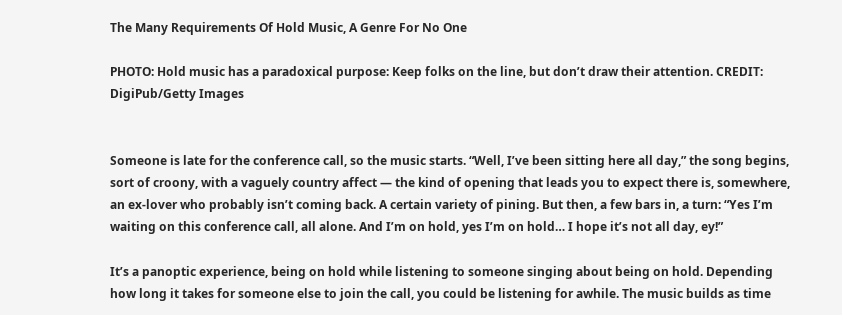The Many Requirements Of Hold Music, A Genre For No One

PHOTO: Hold music has a paradoxical purpose: Keep folks on the line, but don’t draw their attention. CREDIT: DigiPub/Getty Images


Someone is late for the conference call, so the music starts. “Well, I’ve been sitting here all day,” the song begins, sort of croony, with a vaguely country affect — the kind of opening that leads you to expect there is, somewhere, an ex-lover who probably isn’t coming back. A certain variety of pining. But then, a few bars in, a turn: “Yes I’m waiting on this conference call, all alone. And I’m on hold, yes I’m on hold… I hope it’s not all day, ey!”

It’s a panoptic experience, being on hold while listening to someone singing about being on hold. Depending how long it takes for someone else to join the call, you could be listening for awhile. The music builds as time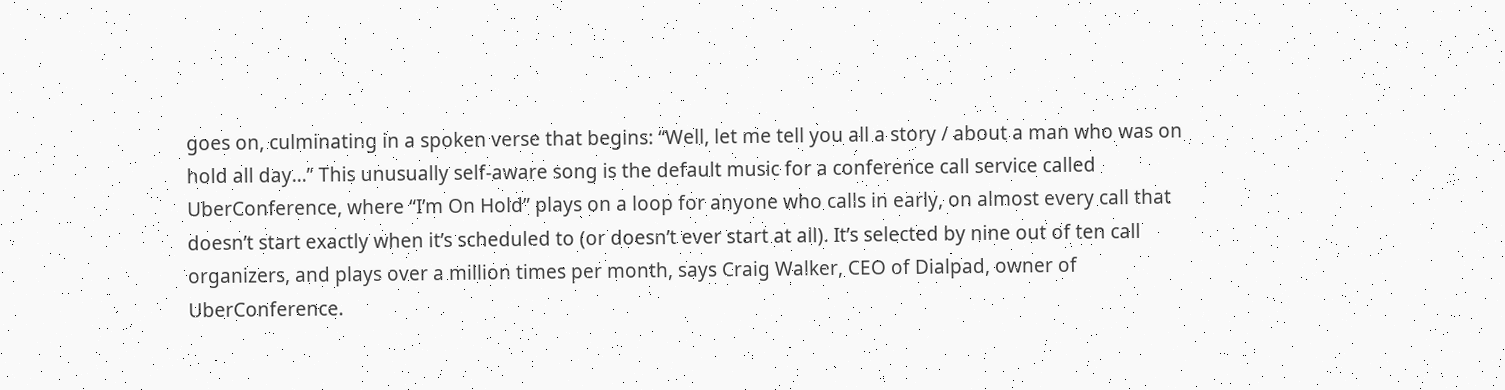goes on, culminating in a spoken verse that begins: “Well, let me tell you all a story / about a man who was on hold all day…” This unusually self-aware song is the default music for a conference call service called UberConference, where “I’m On Hold” plays on a loop for anyone who calls in early, on almost every call that doesn’t start exactly when it’s scheduled to (or doesn’t ever start at all). It’s selected by nine out of ten call organizers, and plays over a million times per month, says Craig Walker, CEO of Dialpad, owner of UberConference.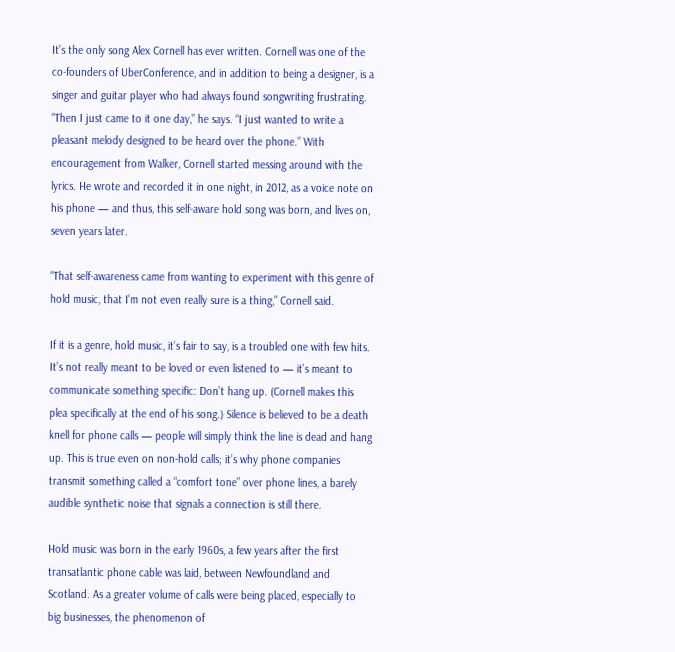It’s the only song Alex Cornell has ever written. Cornell was one of the co-founders of UberConference, and in addition to being a designer, is a singer and guitar player who had always found songwriting frustrating. “Then I just came to it one day,” he says. “I just wanted to write a pleasant melody designed to be heard over the phone.” With encouragement from Walker, Cornell started messing around with the lyrics. He wrote and recorded it in one night, in 2012, as a voice note on his phone — and thus, this self-aware hold song was born, and lives on, seven years later.

“That self-awareness came from wanting to experiment with this genre of hold music, that I’m not even really sure is a thing,” Cornell said.

If it is a genre, hold music, it’s fair to say, is a troubled one with few hits. It’s not really meant to be loved or even listened to — it’s meant to communicate something specific: Don’t hang up. (Cornell makes this plea specifically at the end of his song.) Silence is believed to be a death knell for phone calls — people will simply think the line is dead and hang up. This is true even on non-hold calls; it’s why phone companies transmit something called a “comfort tone” over phone lines, a barely audible synthetic noise that signals a connection is still there.

Hold music was born in the early 1960s, a few years after the first transatlantic phone cable was laid, between Newfoundland and Scotland. As a greater volume of calls were being placed, especially to big businesses, the phenomenon of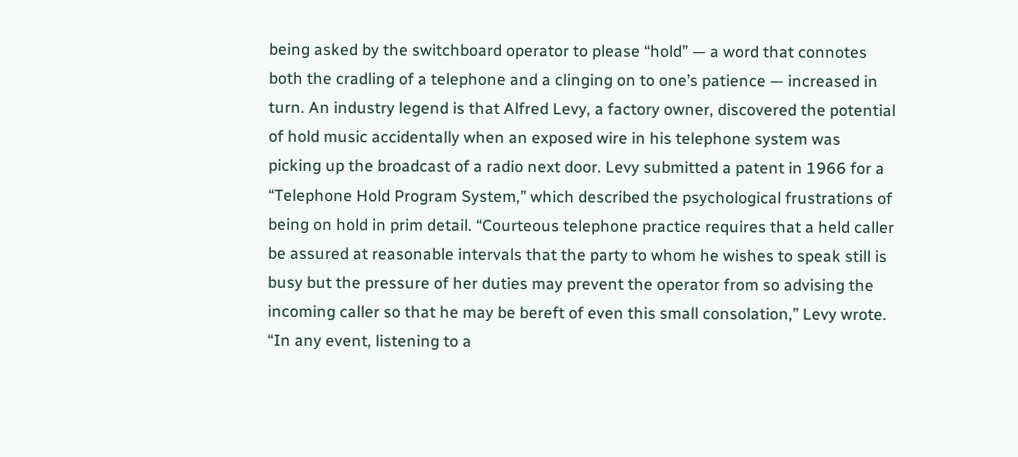being asked by the switchboard operator to please “hold” — a word that connotes both the cradling of a telephone and a clinging on to one’s patience — increased in turn. An industry legend is that Alfred Levy, a factory owner, discovered the potential of hold music accidentally when an exposed wire in his telephone system was picking up the broadcast of a radio next door. Levy submitted a patent in 1966 for a “Telephone Hold Program System,” which described the psychological frustrations of being on hold in prim detail. “Courteous telephone practice requires that a held caller be assured at reasonable intervals that the party to whom he wishes to speak still is busy but the pressure of her duties may prevent the operator from so advising the incoming caller so that he may be bereft of even this small consolation,” Levy wrote. “In any event, listening to a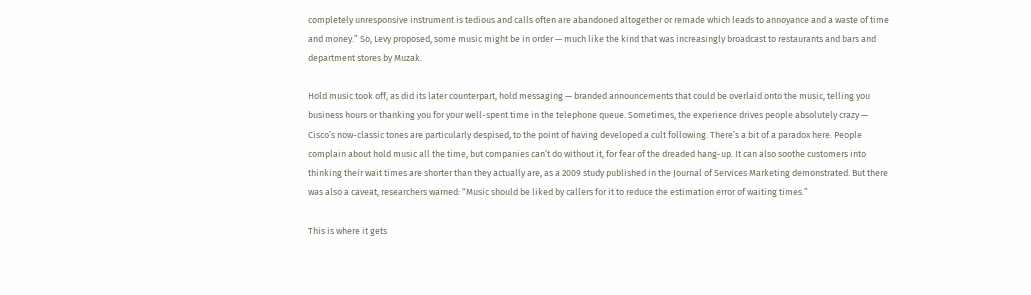completely unresponsive instrument is tedious and calls often are abandoned altogether or remade which leads to annoyance and a waste of time and money.” So, Levy proposed, some music might be in order — much like the kind that was increasingly broadcast to restaurants and bars and department stores by Muzak.

Hold music took off, as did its later counterpart, hold messaging — branded announcements that could be overlaid onto the music, telling you business hours or thanking you for your well-spent time in the telephone queue. Sometimes, the experience drives people absolutely crazy — Cisco’s now-classic tones are particularly despised, to the point of having developed a cult following. There’s a bit of a paradox here. People complain about hold music all the time, but companies can’t do without it, for fear of the dreaded hang-up. It can also soothe customers into thinking their wait times are shorter than they actually are, as a 2009 study published in the Journal of Services Marketing demonstrated. But there was also a caveat, researchers warned: “Music should be liked by callers for it to reduce the estimation error of waiting times.”

This is where it gets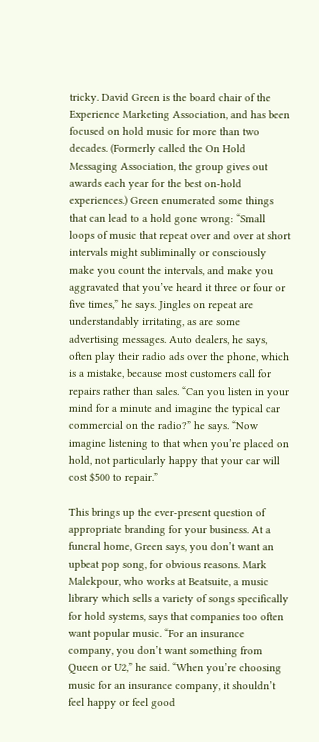tricky. David Green is the board chair of the Experience Marketing Association, and has been focused on hold music for more than two decades. (Formerly called the On Hold Messaging Association, the group gives out awards each year for the best on-hold experiences.) Green enumerated some things that can lead to a hold gone wrong: “Small loops of music that repeat over and over at short intervals might subliminally or consciously make you count the intervals, and make you aggravated that you’ve heard it three or four or five times,” he says. Jingles on repeat are understandably irritating, as are some advertising messages. Auto dealers, he says, often play their radio ads over the phone, which is a mistake, because most customers call for repairs rather than sales. “Can you listen in your mind for a minute and imagine the typical car commercial on the radio?” he says. “Now imagine listening to that when you’re placed on hold, not particularly happy that your car will cost $500 to repair.”

This brings up the ever-present question of appropriate branding for your business. At a funeral home, Green says, you don’t want an upbeat pop song, for obvious reasons. Mark Malekpour, who works at Beatsuite, a music library which sells a variety of songs specifically for hold systems, says that companies too often want popular music. “For an insurance company, you don’t want something from Queen or U2,” he said. “When you’re choosing music for an insurance company, it shouldn’t feel happy or feel good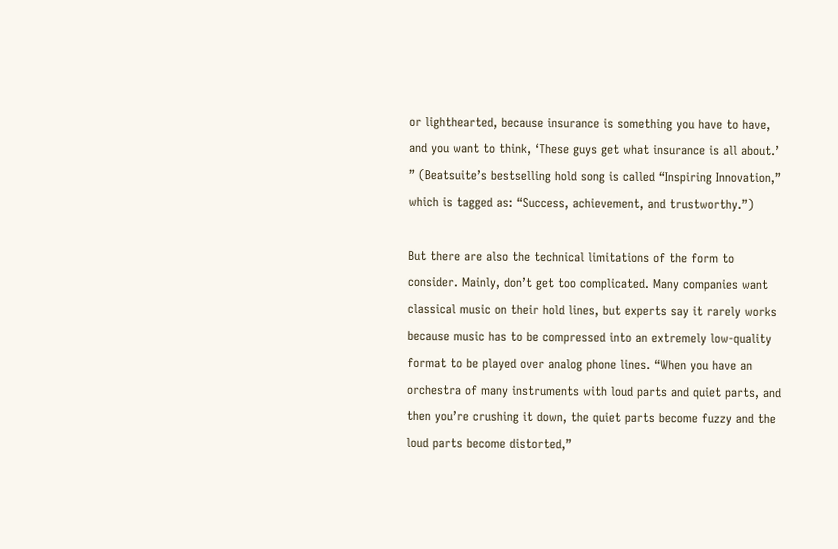or lighthearted, because insurance is something you have to have, and you want to think, ‘These guys get what insurance is all about.’ ” (Beatsuite’s bestselling hold song is called “Inspiring Innovation,” which is tagged as: “Success, achievement, and trustworthy.”)

But there are also the technical limitations of the form to consider. Mainly, don’t get too complicated. Many companies want classical music on their hold lines, but experts say it rarely works because music has to be compressed into an extremely low-quality format to be played over analog phone lines. “When you have an orchestra of many instruments with loud parts and quiet parts, and then you’re crushing it down, the quiet parts become fuzzy and the loud parts become distorted,”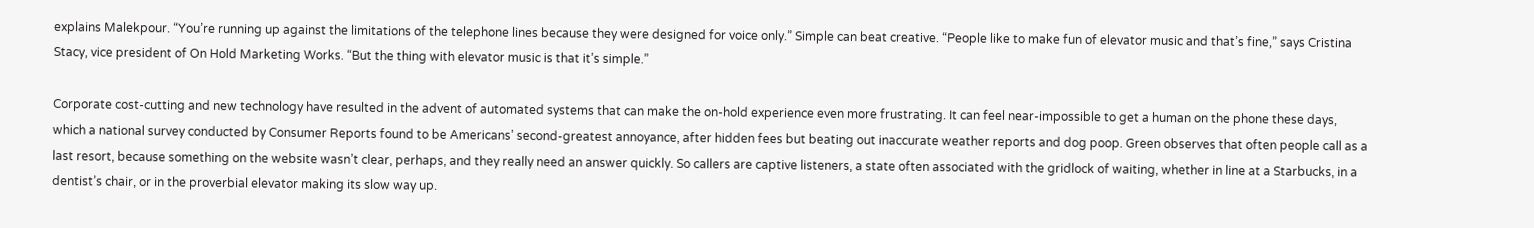explains Malekpour. “You’re running up against the limitations of the telephone lines because they were designed for voice only.” Simple can beat creative. “People like to make fun of elevator music and that’s fine,” says Cristina Stacy, vice president of On Hold Marketing Works. “But the thing with elevator music is that it’s simple.”

Corporate cost-cutting and new technology have resulted in the advent of automated systems that can make the on-hold experience even more frustrating. It can feel near-impossible to get a human on the phone these days, which a national survey conducted by Consumer Reports found to be Americans’ second-greatest annoyance, after hidden fees but beating out inaccurate weather reports and dog poop. Green observes that often people call as a last resort, because something on the website wasn’t clear, perhaps, and they really need an answer quickly. So callers are captive listeners, a state often associated with the gridlock of waiting, whether in line at a Starbucks, in a dentist’s chair, or in the proverbial elevator making its slow way up.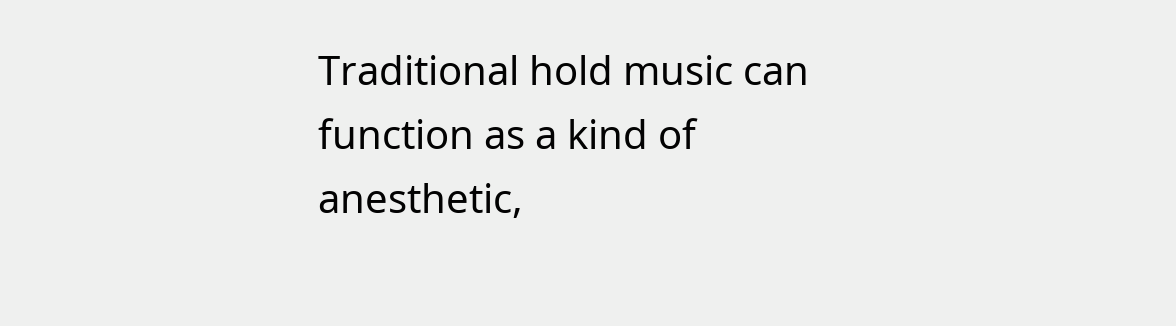Traditional hold music can function as a kind of anesthetic,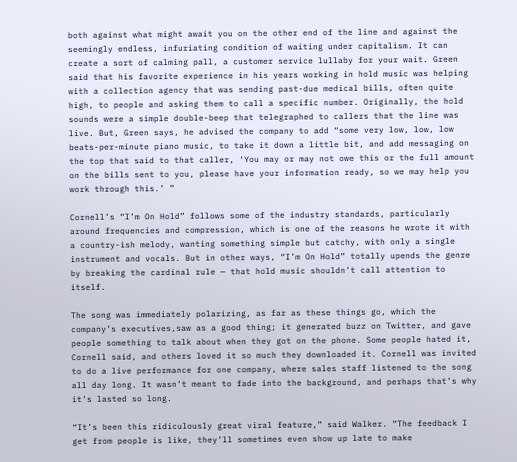both against what might await you on the other end of the line and against the seemingly endless, infuriating condition of waiting under capitalism. It can create a sort of calming pall, a customer service lullaby for your wait. Green said that his favorite experience in his years working in hold music was helping with a collection agency that was sending past-due medical bills, often quite high, to people and asking them to call a specific number. Originally, the hold sounds were a simple double-beep that telegraphed to callers that the line was live. But, Green says, he advised the company to add “some very low, low, low beats-per-minute piano music, to take it down a little bit, and add messaging on the top that said to that caller, ‘You may or may not owe this or the full amount on the bills sent to you, please have your information ready, so we may help you work through this.’ ”

Cornell’s “I’m On Hold” follows some of the industry standards, particularly around frequencies and compression, which is one of the reasons he wrote it with a country-ish melody, wanting something simple but catchy, with only a single instrument and vocals. But in other ways, “I’m On Hold” totally upends the genre by breaking the cardinal rule — that hold music shouldn’t call attention to itself.

The song was immediately polarizing, as far as these things go, which the company’s executives,saw as a good thing; it generated buzz on Twitter, and gave people something to talk about when they got on the phone. Some people hated it, Cornell said, and others loved it so much they downloaded it. Cornell was invited to do a live performance for one company, where sales staff listened to the song all day long. It wasn’t meant to fade into the background, and perhaps that’s why it’s lasted so long.

“It’s been this ridiculously great viral feature,” said Walker. “The feedback I get from people is like, they’ll sometimes even show up late to make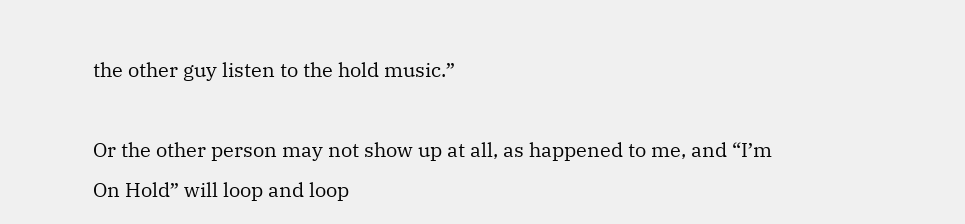the other guy listen to the hold music.”

Or the other person may not show up at all, as happened to me, and “I’m On Hold” will loop and loop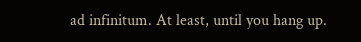ad infinitum. At least, until you hang up.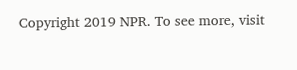Copyright 2019 NPR. To see more, visit